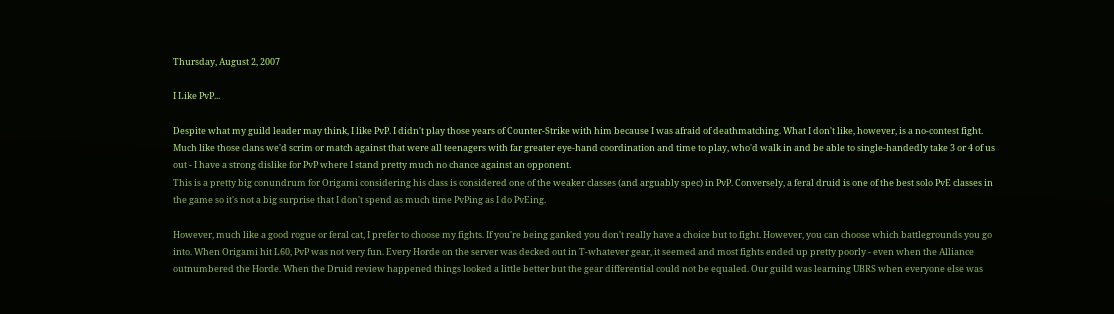Thursday, August 2, 2007

I Like PvP...

Despite what my guild leader may think, I like PvP. I didn't play those years of Counter-Strike with him because I was afraid of deathmatching. What I don't like, however, is a no-contest fight. Much like those clans we'd scrim or match against that were all teenagers with far greater eye-hand coordination and time to play, who'd walk in and be able to single-handedly take 3 or 4 of us out - I have a strong dislike for PvP where I stand pretty much no chance against an opponent.
This is a pretty big conundrum for Origami considering his class is considered one of the weaker classes (and arguably spec) in PvP. Conversely, a feral druid is one of the best solo PvE classes in the game so it's not a big surprise that I don't spend as much time PvPing as I do PvEing.

However, much like a good rogue or feral cat, I prefer to choose my fights. If you're being ganked you don't really have a choice but to fight. However, you can choose which battlegrounds you go into. When Origami hit L60, PvP was not very fun. Every Horde on the server was decked out in T-whatever gear, it seemed and most fights ended up pretty poorly - even when the Alliance outnumbered the Horde. When the Druid review happened things looked a little better but the gear differential could not be equaled. Our guild was learning UBRS when everyone else was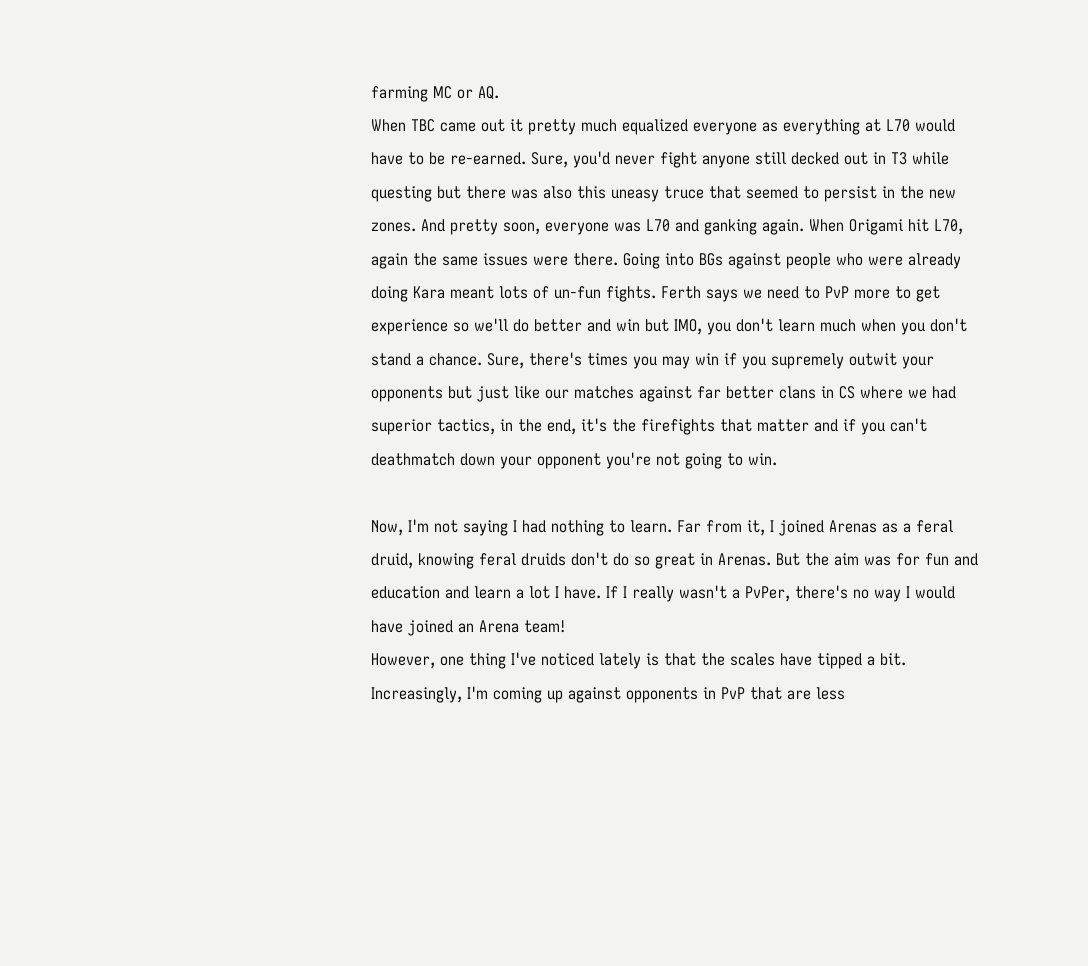farming MC or AQ.
When TBC came out it pretty much equalized everyone as everything at L70 would have to be re-earned. Sure, you'd never fight anyone still decked out in T3 while questing but there was also this uneasy truce that seemed to persist in the new zones. And pretty soon, everyone was L70 and ganking again. When Origami hit L70, again the same issues were there. Going into BGs against people who were already doing Kara meant lots of un-fun fights. Ferth says we need to PvP more to get experience so we'll do better and win but IMO, you don't learn much when you don't stand a chance. Sure, there's times you may win if you supremely outwit your opponents but just like our matches against far better clans in CS where we had superior tactics, in the end, it's the firefights that matter and if you can't deathmatch down your opponent you're not going to win.

Now, I'm not saying I had nothing to learn. Far from it, I joined Arenas as a feral druid, knowing feral druids don't do so great in Arenas. But the aim was for fun and education and learn a lot I have. If I really wasn't a PvPer, there's no way I would have joined an Arena team!
However, one thing I've noticed lately is that the scales have tipped a bit. Increasingly, I'm coming up against opponents in PvP that are less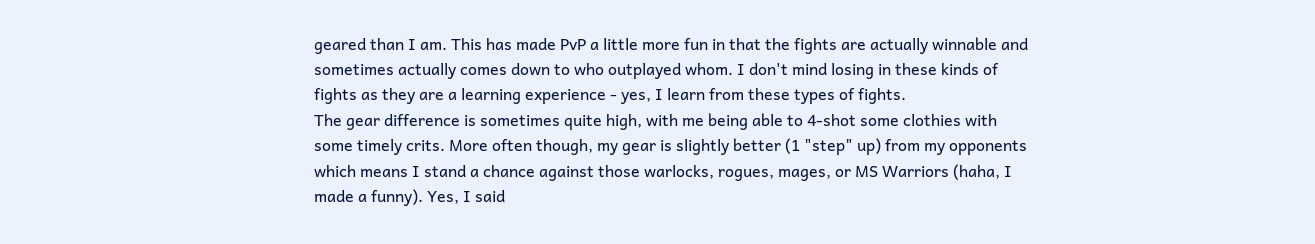geared than I am. This has made PvP a little more fun in that the fights are actually winnable and sometimes actually comes down to who outplayed whom. I don't mind losing in these kinds of fights as they are a learning experience - yes, I learn from these types of fights.
The gear difference is sometimes quite high, with me being able to 4-shot some clothies with some timely crits. More often though, my gear is slightly better (1 "step" up) from my opponents which means I stand a chance against those warlocks, rogues, mages, or MS Warriors (haha, I made a funny). Yes, I said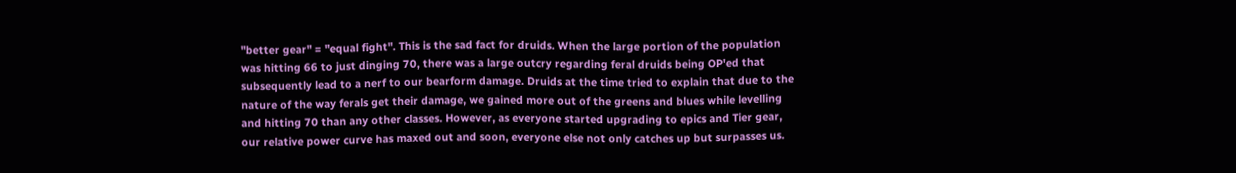"better gear" = "equal fight". This is the sad fact for druids. When the large portion of the population was hitting 66 to just dinging 70, there was a large outcry regarding feral druids being OP'ed that subsequently lead to a nerf to our bearform damage. Druids at the time tried to explain that due to the nature of the way ferals get their damage, we gained more out of the greens and blues while levelling and hitting 70 than any other classes. However, as everyone started upgrading to epics and Tier gear, our relative power curve has maxed out and soon, everyone else not only catches up but surpasses us.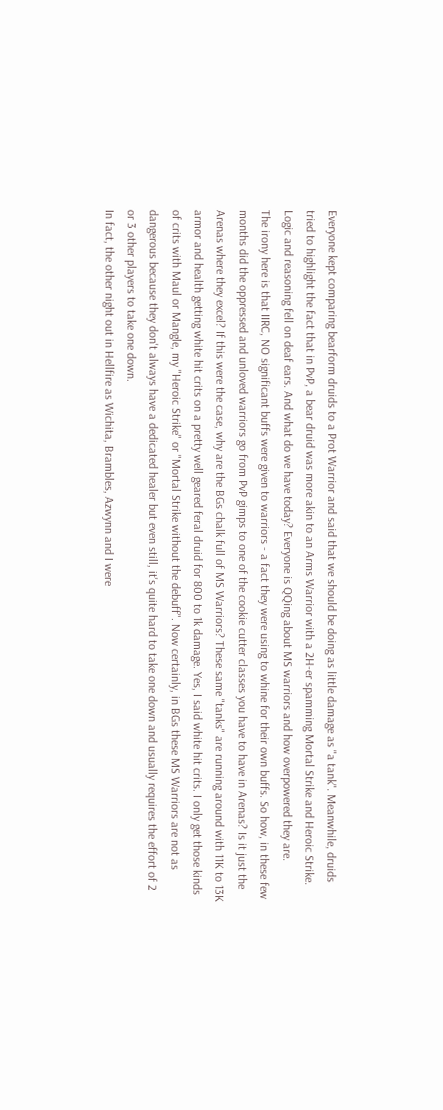Everyone kept comparing bearform druids to a Prot Warrior and said that we should be doing as little damage as "a tank". Meanwhile, druids tried to highlight the fact that in PvP, a bear druid was more akin to an Arms Warrior with a 2H-er spamming Mortal Strike and Heroic Strike. Logic and reasoning fell on deaf ears. And what do we have today? Everyone is QQing about MS warriors and how overpowered they are.
The irony here is that IIRC, NO significant buffs were given to warriors - a fact they were using to whine for their own buffs. So how, in these few months did the oppressed and unloved warriors go from PvP gimps to one of the cookie cutter classes you have to have in Arenas? Is it just the Arenas where they excel? If this were the case, why are the BGs chalk full of MS Warriors? These same "tanks" are running around with 11K to 13K armor and health getting white hit crits on a pretty well geared feral druid for 800 to 1k damage. Yes, I said white hit crits. I only get those kinds of crits with Maul or Mangle, my "Heroic Strike" or "Mortal Strike without the debuff". Now certainly, in BGs these MS Warriors are not as dangerous because they don't always have a dedicated healer but even still, it's quite hard to take one down and usually requires the effort of 2 or 3 other players to take one down.
In fact, the other night out in Hellfire as Wichita, Brambles, Azwynn and I were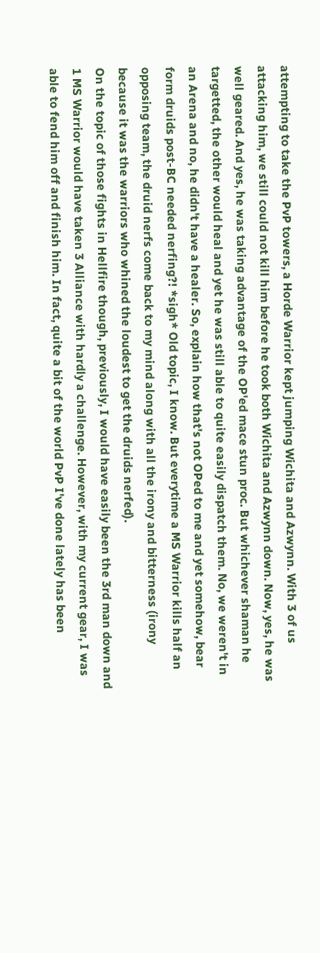attempting to take the PvP towers, a Horde Warrior kept jumping Wichita and Azwynn. With 3 of us attacking him, we still could not kill him before he took both Wichita and Azwynn down. Now, yes, he was well geared. And yes, he was taking advantage of the OP'ed mace stun proc. But whichever shaman he targetted, the other would heal and yet he was still able to quite easily dispatch them. No, we weren't in an Arena and no, he didn't have a healer. So, explain how that's not OPed to me and yet somehow, bear form druids post-BC needed nerfing?! *sigh* Old topic, I know. But everytime a MS Warrior kills half an opposing team, the druid nerfs come back to my mind along with all the irony and bitterness (irony because it was the warriors who whined the loudest to get the druids nerfed).
On the topic of those fights in Hellfire though, previously, I would have easily been the 3rd man down and 1 MS Warrior would have taken 3 Alliance with hardly a challenge. However, with my current gear, I was able to fend him off and finish him. In fact, quite a bit of the world PvP I've done lately has been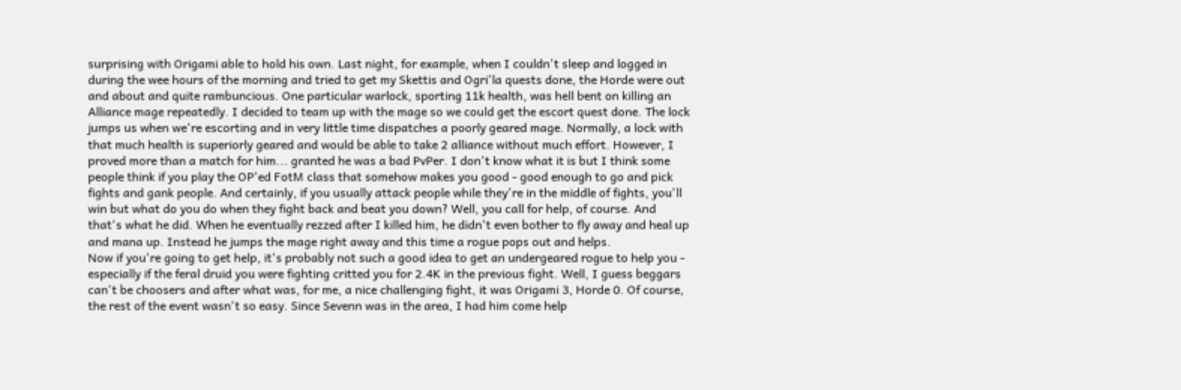surprising with Origami able to hold his own. Last night, for example, when I couldn't sleep and logged in during the wee hours of the morning and tried to get my Skettis and Ogri'la quests done, the Horde were out and about and quite rambuncious. One particular warlock, sporting 11k health, was hell bent on killing an Alliance mage repeatedly. I decided to team up with the mage so we could get the escort quest done. The lock jumps us when we're escorting and in very little time dispatches a poorly geared mage. Normally, a lock with that much health is superiorly geared and would be able to take 2 alliance without much effort. However, I proved more than a match for him... granted he was a bad PvPer. I don't know what it is but I think some people think if you play the OP'ed FotM class that somehow makes you good - good enough to go and pick fights and gank people. And certainly, if you usually attack people while they're in the middle of fights, you'll win but what do you do when they fight back and beat you down? Well, you call for help, of course. And that's what he did. When he eventually rezzed after I killed him, he didn't even bother to fly away and heal up and mana up. Instead he jumps the mage right away and this time a rogue pops out and helps.
Now if you're going to get help, it's probably not such a good idea to get an undergeared rogue to help you - especially if the feral druid you were fighting critted you for 2.4K in the previous fight. Well, I guess beggars can't be choosers and after what was, for me, a nice challenging fight, it was Origami 3, Horde 0. Of course, the rest of the event wasn't so easy. Since Sevenn was in the area, I had him come help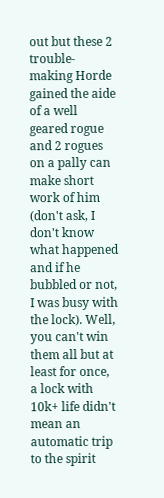out but these 2 trouble-making Horde gained the aide of a well geared rogue and 2 rogues on a pally can make short work of him (don't ask, I don't know what happened and if he bubbled or not, I was busy with the lock). Well, you can't win them all but at least for once, a lock with 10k+ life didn't mean an automatic trip to the spirit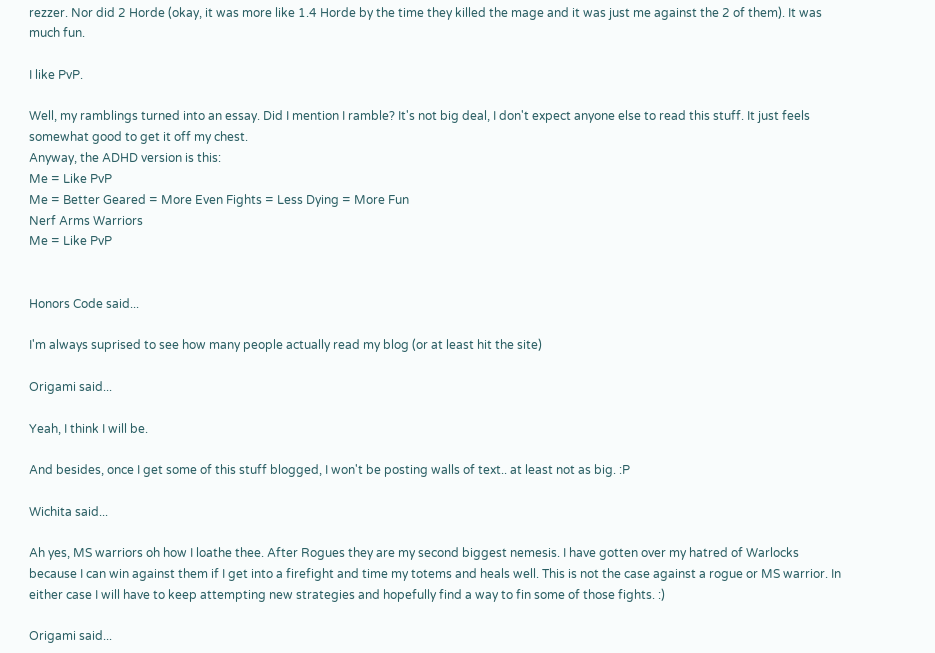rezzer. Nor did 2 Horde (okay, it was more like 1.4 Horde by the time they killed the mage and it was just me against the 2 of them). It was much fun.

I like PvP.

Well, my ramblings turned into an essay. Did I mention I ramble? It's not big deal, I don't expect anyone else to read this stuff. It just feels somewhat good to get it off my chest.
Anyway, the ADHD version is this:
Me = Like PvP
Me = Better Geared = More Even Fights = Less Dying = More Fun
Nerf Arms Warriors
Me = Like PvP


Honors Code said...

I'm always suprised to see how many people actually read my blog (or at least hit the site)

Origami said...

Yeah, I think I will be.

And besides, once I get some of this stuff blogged, I won't be posting walls of text.. at least not as big. :P

Wichita said...

Ah yes, MS warriors oh how I loathe thee. After Rogues they are my second biggest nemesis. I have gotten over my hatred of Warlocks because I can win against them if I get into a firefight and time my totems and heals well. This is not the case against a rogue or MS warrior. In either case I will have to keep attempting new strategies and hopefully find a way to fin some of those fights. :)

Origami said...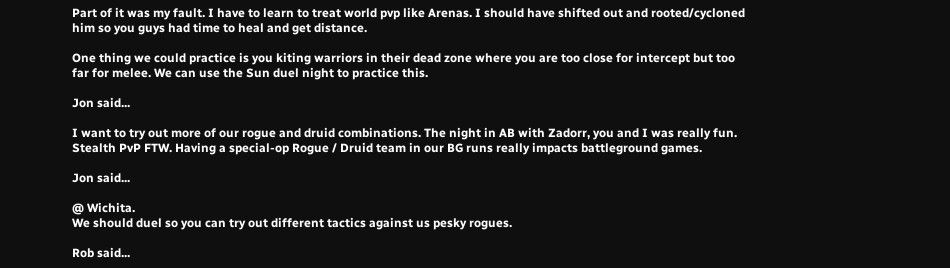Part of it was my fault. I have to learn to treat world pvp like Arenas. I should have shifted out and rooted/cycloned him so you guys had time to heal and get distance.

One thing we could practice is you kiting warriors in their dead zone where you are too close for intercept but too far for melee. We can use the Sun duel night to practice this.

Jon said...

I want to try out more of our rogue and druid combinations. The night in AB with Zadorr, you and I was really fun. Stealth PvP FTW. Having a special-op Rogue / Druid team in our BG runs really impacts battleground games.

Jon said...

@ Wichita.
We should duel so you can try out different tactics against us pesky rogues.

Rob said...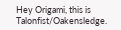Hey Origami, this is Talonfist/Oakensledge.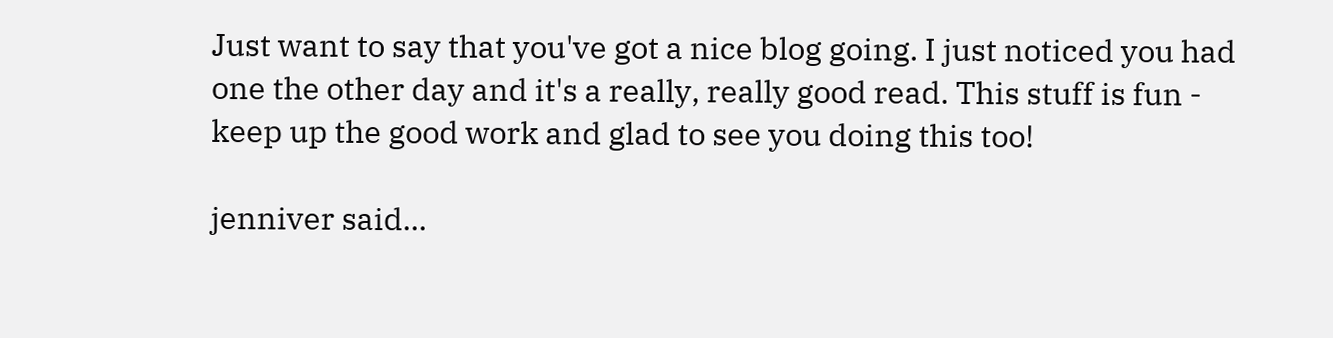Just want to say that you've got a nice blog going. I just noticed you had one the other day and it's a really, really good read. This stuff is fun - keep up the good work and glad to see you doing this too!

jenniver said...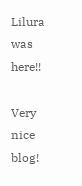Lilura was here!!

Very nice blog!